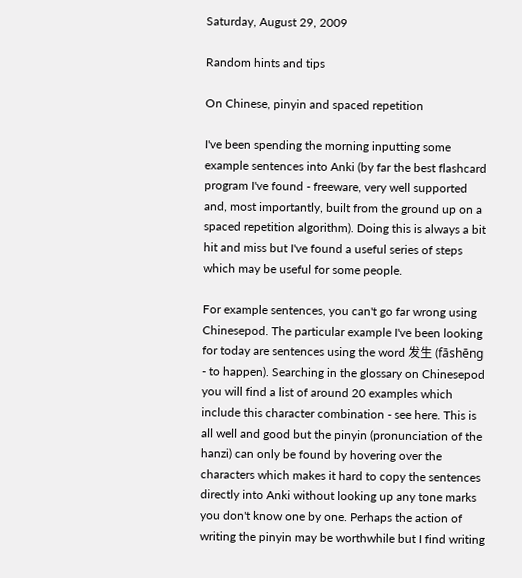Saturday, August 29, 2009

Random hints and tips

On Chinese, pinyin and spaced repetition

I've been spending the morning inputting some example sentences into Anki (by far the best flashcard program I've found - freeware, very well supported and, most importantly, built from the ground up on a spaced repetition algorithm). Doing this is always a bit hit and miss but I've found a useful series of steps which may be useful for some people.

For example sentences, you can't go far wrong using Chinesepod. The particular example I've been looking for today are sentences using the word 发生 (fāshēng - to happen). Searching in the glossary on Chinesepod you will find a list of around 20 examples which include this character combination - see here. This is all well and good but the pinyin (pronunciation of the hanzi) can only be found by hovering over the characters which makes it hard to copy the sentences directly into Anki without looking up any tone marks you don't know one by one. Perhaps the action of writing the pinyin may be worthwhile but I find writing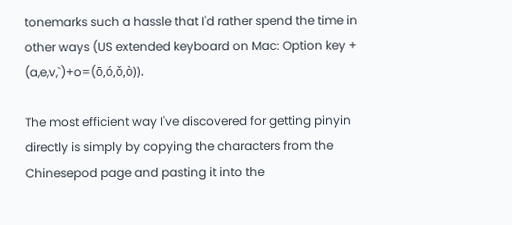tonemarks such a hassle that I'd rather spend the time in other ways (US extended keyboard on Mac: Option key + (a,e,v,`)+o=(ō,ó,ǒ,ò)).

The most efficient way I've discovered for getting pinyin directly is simply by copying the characters from the Chinesepod page and pasting it into the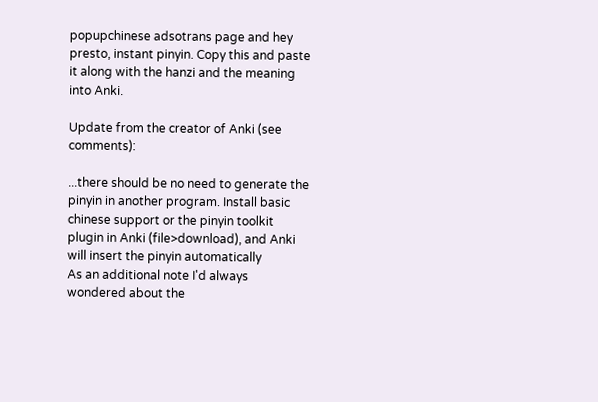popupchinese adsotrans page and hey presto, instant pinyin. Copy this and paste it along with the hanzi and the meaning into Anki.

Update from the creator of Anki (see comments):

...there should be no need to generate the pinyin in another program. Install basic chinese support or the pinyin toolkit plugin in Anki (file>download), and Anki will insert the pinyin automatically
As an additional note I'd always wondered about the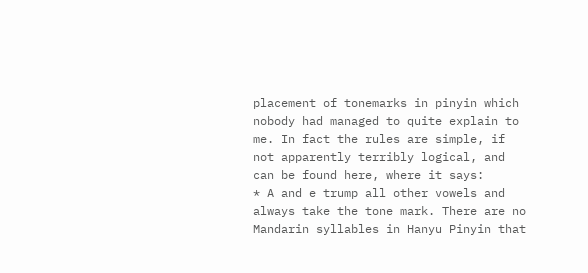placement of tonemarks in pinyin which nobody had managed to quite explain to me. In fact the rules are simple, if not apparently terribly logical, and can be found here, where it says:
* A and e trump all other vowels and always take the tone mark. There are no Mandarin syllables in Hanyu Pinyin that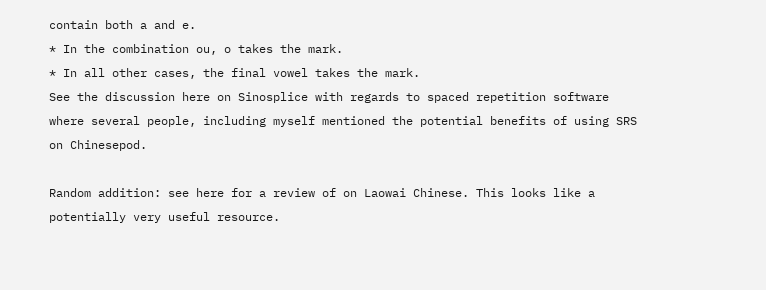contain both a and e.
* In the combination ou, o takes the mark.
* In all other cases, the final vowel takes the mark.
See the discussion here on Sinosplice with regards to spaced repetition software where several people, including myself mentioned the potential benefits of using SRS on Chinesepod.

Random addition: see here for a review of on Laowai Chinese. This looks like a potentially very useful resource.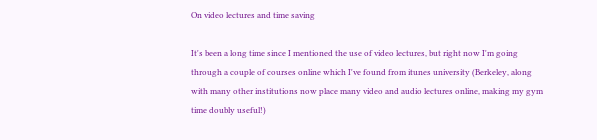On video lectures and time saving

It's been a long time since I mentioned the use of video lectures, but right now I'm going through a couple of courses online which I've found from itunes university (Berkeley, along with many other institutions now place many video and audio lectures online, making my gym time doubly useful!)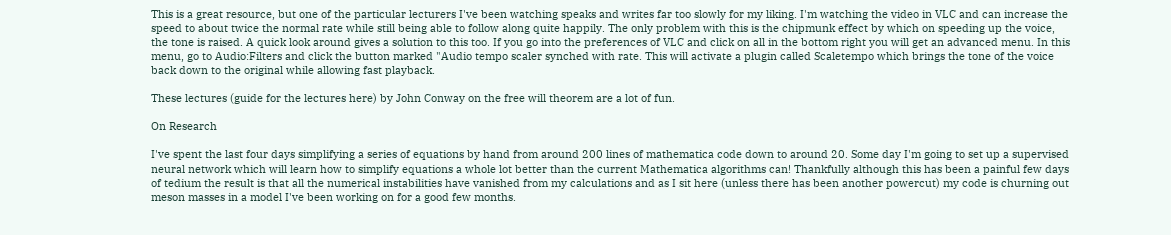This is a great resource, but one of the particular lecturers I've been watching speaks and writes far too slowly for my liking. I'm watching the video in VLC and can increase the speed to about twice the normal rate while still being able to follow along quite happily. The only problem with this is the chipmunk effect by which on speeding up the voice, the tone is raised. A quick look around gives a solution to this too. If you go into the preferences of VLC and click on all in the bottom right you will get an advanced menu. In this menu, go to Audio:Filters and click the button marked "Audio tempo scaler synched with rate. This will activate a plugin called Scaletempo which brings the tone of the voice back down to the original while allowing fast playback.

These lectures (guide for the lectures here) by John Conway on the free will theorem are a lot of fun.

On Research

I've spent the last four days simplifying a series of equations by hand from around 200 lines of mathematica code down to around 20. Some day I'm going to set up a supervised neural network which will learn how to simplify equations a whole lot better than the current Mathematica algorithms can! Thankfully although this has been a painful few days of tedium the result is that all the numerical instabilities have vanished from my calculations and as I sit here (unless there has been another powercut) my code is churning out meson masses in a model I've been working on for a good few months.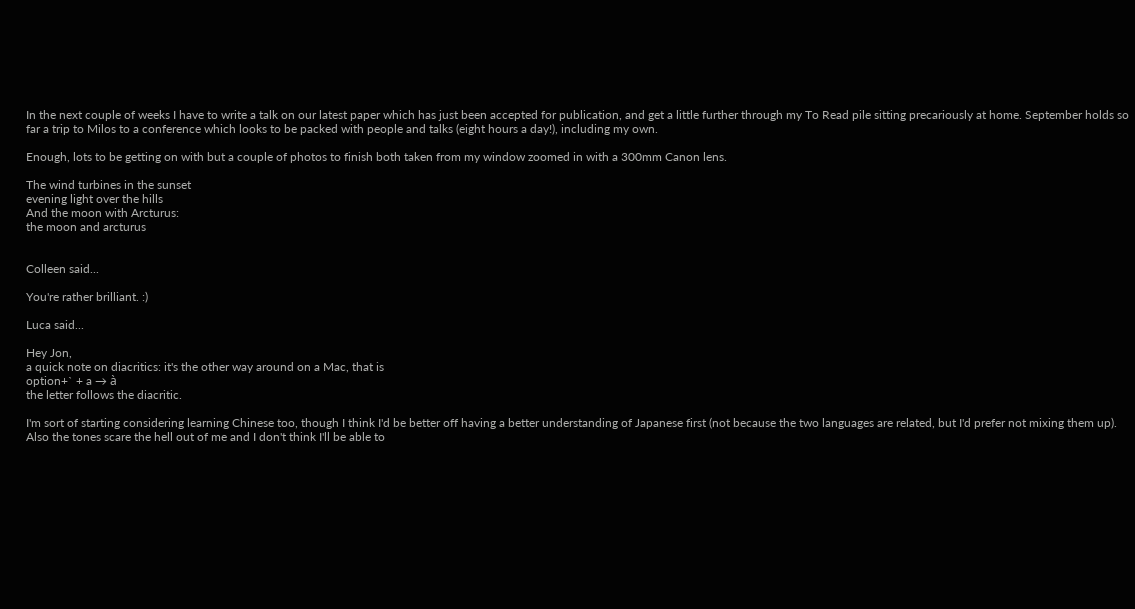In the next couple of weeks I have to write a talk on our latest paper which has just been accepted for publication, and get a little further through my To Read pile sitting precariously at home. September holds so far a trip to Milos to a conference which looks to be packed with people and talks (eight hours a day!), including my own.

Enough, lots to be getting on with but a couple of photos to finish both taken from my window zoomed in with a 300mm Canon lens.

The wind turbines in the sunset
evening light over the hills
And the moon with Arcturus:
the moon and arcturus


Colleen said...

You're rather brilliant. :)

Luca said...

Hey Jon,
a quick note on diacritics: it's the other way around on a Mac, that is
option+` + a → à
the letter follows the diacritic.

I'm sort of starting considering learning Chinese too, though I think I'd be better off having a better understanding of Japanese first (not because the two languages are related, but I'd prefer not mixing them up). Also the tones scare the hell out of me and I don't think I'll be able to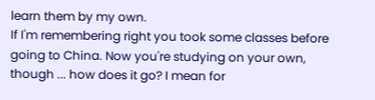learn them by my own.
If I'm remembering right you took some classes before going to China. Now you're studying on your own, though ... how does it go? I mean for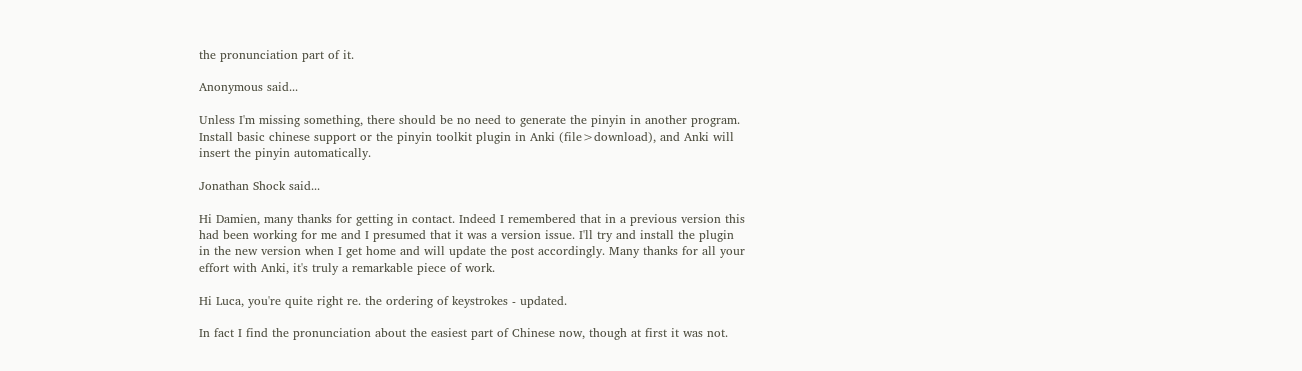the pronunciation part of it.

Anonymous said...

Unless I'm missing something, there should be no need to generate the pinyin in another program. Install basic chinese support or the pinyin toolkit plugin in Anki (file>download), and Anki will insert the pinyin automatically.

Jonathan Shock said...

Hi Damien, many thanks for getting in contact. Indeed I remembered that in a previous version this had been working for me and I presumed that it was a version issue. I'll try and install the plugin in the new version when I get home and will update the post accordingly. Many thanks for all your effort with Anki, it's truly a remarkable piece of work.

Hi Luca, you're quite right re. the ordering of keystrokes - updated.

In fact I find the pronunciation about the easiest part of Chinese now, though at first it was not.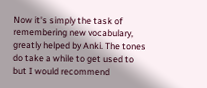Now it's simply the task of remembering new vocabulary, greatly helped by Anki. The tones do take a while to get used to but I would recommend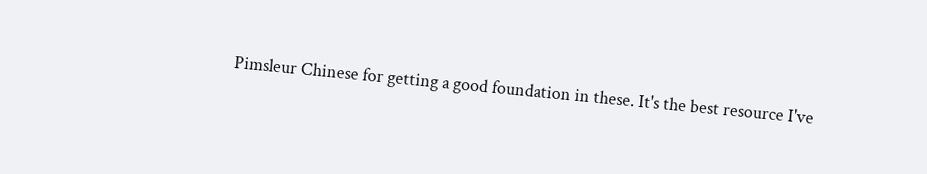Pimsleur Chinese for getting a good foundation in these. It's the best resource I've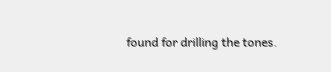found for drilling the tones.